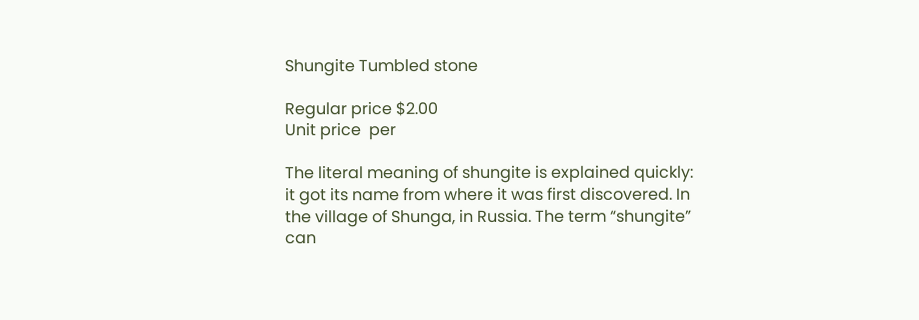Shungite Tumbled stone

Regular price $2.00
Unit price  per

The literal meaning of shungite is explained quickly: it got its name from where it was first discovered. In the village of Shunga, in Russia. The term “shungite” can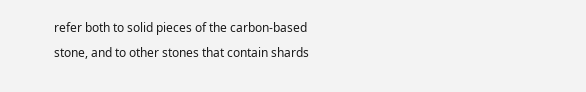refer both to solid pieces of the carbon-based stone, and to other stones that contain shards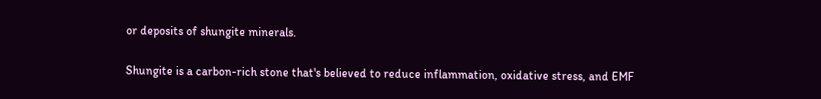or deposits of shungite minerals.

Shungite is a carbon-rich stone that's believed to reduce inflammation, oxidative stress, and EMF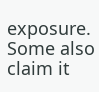exposure. Some also claim it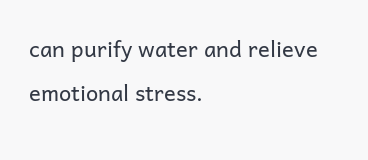can purify water and relieve emotional stress.